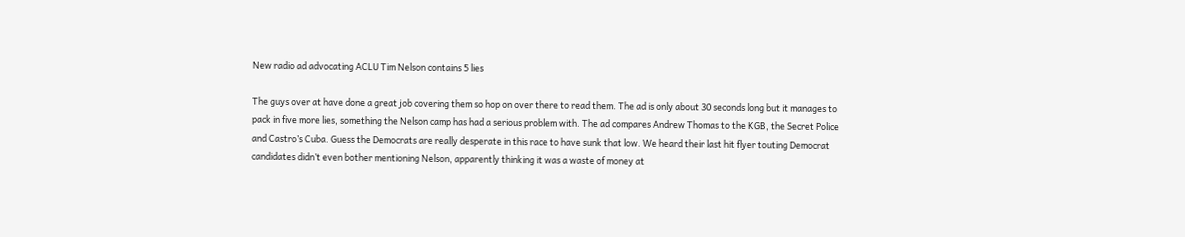New radio ad advocating ACLU Tim Nelson contains 5 lies

The guys over at have done a great job covering them so hop on over there to read them. The ad is only about 30 seconds long but it manages to pack in five more lies, something the Nelson camp has had a serious problem with. The ad compares Andrew Thomas to the KGB, the Secret Police and Castro’s Cuba. Guess the Democrats are really desperate in this race to have sunk that low. We heard their last hit flyer touting Democrat candidates didn’t even bother mentioning Nelson, apparently thinking it was a waste of money at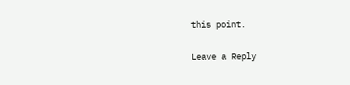this point.

Leave a Reply